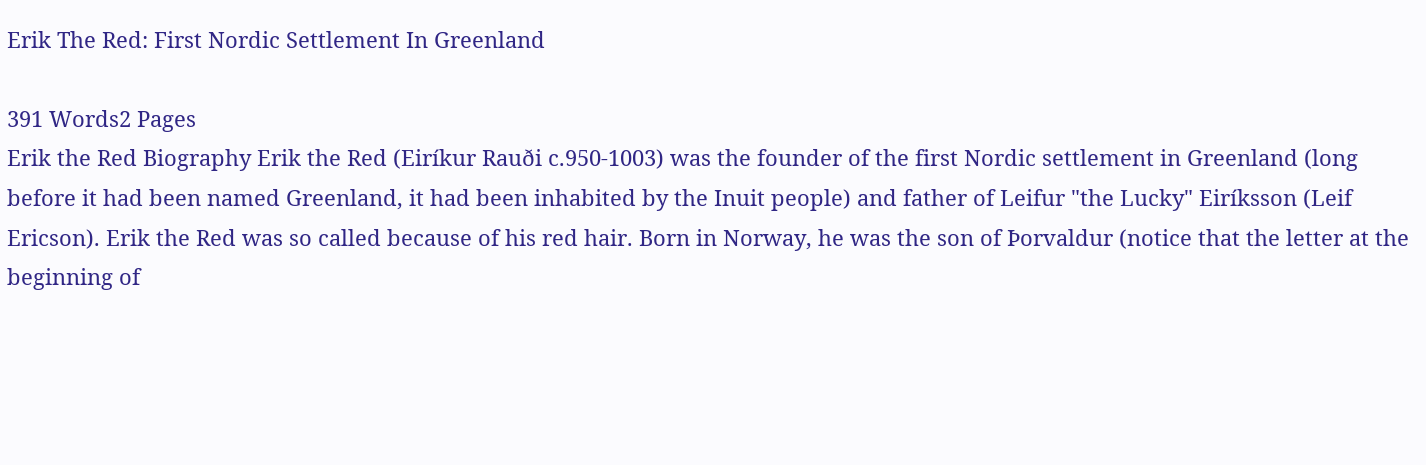Erik The Red: First Nordic Settlement In Greenland

391 Words2 Pages
Erik the Red Biography Erik the Red (Eiríkur Rauði c.950-1003) was the founder of the first Nordic settlement in Greenland (long before it had been named Greenland, it had been inhabited by the Inuit people) and father of Leifur "the Lucky" Eiríksson (Leif Ericson). Erik the Red was so called because of his red hair. Born in Norway, he was the son of Þorvaldur (notice that the letter at the beginning of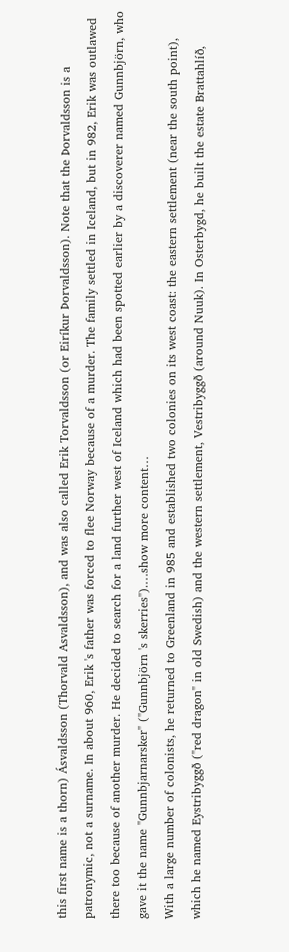this first name is a thorn) Ásvaldsson (Thorvald Asvaldsson), and was also called Erik Torvaldsson (or Eiríkur Þorvaldsson). Note that the Þorvaldsson is a patronymic, not a surname. In about 960, Erik 's father was forced to flee Norway because of a murder. The family settled in Iceland, but in 982, Erik was outlawed there too because of another murder. He decided to search for a land further west of Iceland which had been spotted earlier by a discoverer named Gunnbjörn, who gave it the name "Gunnbjarnarsker" ("Gunnbjörn 's skerries").…show more content…
With a large number of colonists, he returned to Greenland in 985 and established two colonies on its west coast: the eastern settlement (near the south point), which he named Eystribyggð ("red dragon" in old Swedish) and the western settlement, Vestribyggð (around Nuuk). In Osterbygd, he built the estate Brattahlíð,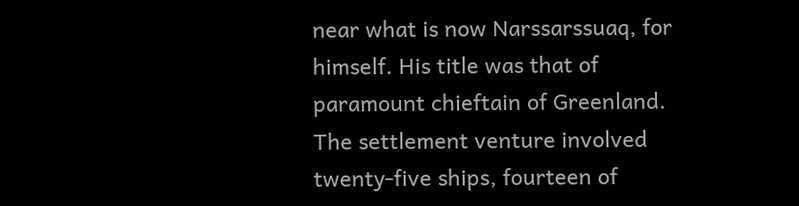near what is now Narssarssuaq, for himself. His title was that of paramount chieftain of Greenland. The settlement venture involved twenty-five ships, fourteen of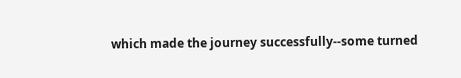which made the journey successfully--some turned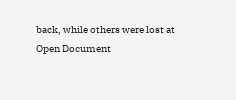back, while others were lost at
Open Document